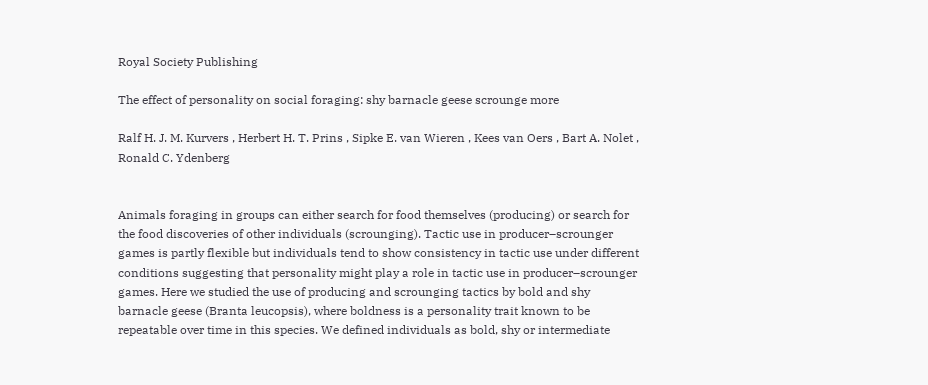Royal Society Publishing

The effect of personality on social foraging: shy barnacle geese scrounge more

Ralf H. J. M. Kurvers , Herbert H. T. Prins , Sipke E. van Wieren , Kees van Oers , Bart A. Nolet , Ronald C. Ydenberg


Animals foraging in groups can either search for food themselves (producing) or search for the food discoveries of other individuals (scrounging). Tactic use in producer–scrounger games is partly flexible but individuals tend to show consistency in tactic use under different conditions suggesting that personality might play a role in tactic use in producer–scrounger games. Here we studied the use of producing and scrounging tactics by bold and shy barnacle geese (Branta leucopsis), where boldness is a personality trait known to be repeatable over time in this species. We defined individuals as bold, shy or intermediate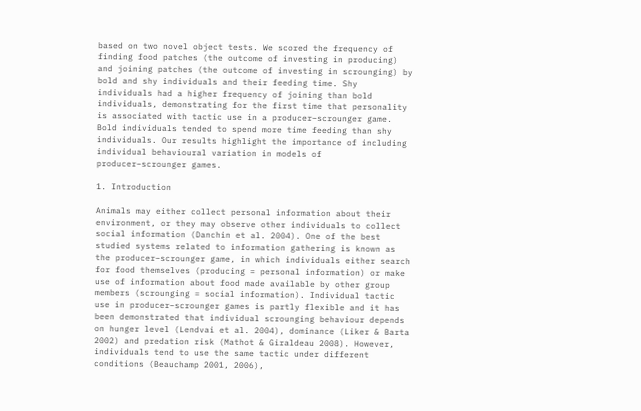based on two novel object tests. We scored the frequency of finding food patches (the outcome of investing in producing) and joining patches (the outcome of investing in scrounging) by bold and shy individuals and their feeding time. Shy individuals had a higher frequency of joining than bold individuals, demonstrating for the first time that personality is associated with tactic use in a producer–scrounger game. Bold individuals tended to spend more time feeding than shy individuals. Our results highlight the importance of including individual behavioural variation in models of producer–scrounger games.

1. Introduction

Animals may either collect personal information about their environment, or they may observe other individuals to collect social information (Danchin et al. 2004). One of the best studied systems related to information gathering is known as the producer–scrounger game, in which individuals either search for food themselves (producing = personal information) or make use of information about food made available by other group members (scrounging = social information). Individual tactic use in producer–scrounger games is partly flexible and it has been demonstrated that individual scrounging behaviour depends on hunger level (Lendvai et al. 2004), dominance (Liker & Barta 2002) and predation risk (Mathot & Giraldeau 2008). However, individuals tend to use the same tactic under different conditions (Beauchamp 2001, 2006),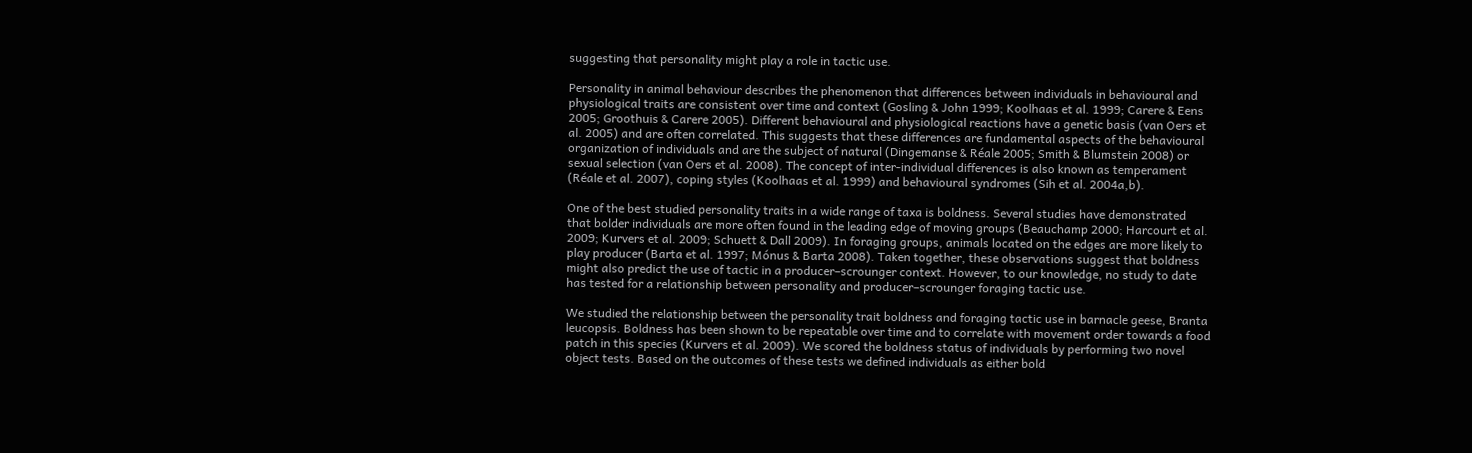suggesting that personality might play a role in tactic use.

Personality in animal behaviour describes the phenomenon that differences between individuals in behavioural and physiological traits are consistent over time and context (Gosling & John 1999; Koolhaas et al. 1999; Carere & Eens 2005; Groothuis & Carere 2005). Different behavioural and physiological reactions have a genetic basis (van Oers et al. 2005) and are often correlated. This suggests that these differences are fundamental aspects of the behavioural organization of individuals and are the subject of natural (Dingemanse & Réale 2005; Smith & Blumstein 2008) or sexual selection (van Oers et al. 2008). The concept of inter-individual differences is also known as temperament (Réale et al. 2007), coping styles (Koolhaas et al. 1999) and behavioural syndromes (Sih et al. 2004a,b).

One of the best studied personality traits in a wide range of taxa is boldness. Several studies have demonstrated that bolder individuals are more often found in the leading edge of moving groups (Beauchamp 2000; Harcourt et al. 2009; Kurvers et al. 2009; Schuett & Dall 2009). In foraging groups, animals located on the edges are more likely to play producer (Barta et al. 1997; Mónus & Barta 2008). Taken together, these observations suggest that boldness might also predict the use of tactic in a producer–scrounger context. However, to our knowledge, no study to date has tested for a relationship between personality and producer–scrounger foraging tactic use.

We studied the relationship between the personality trait boldness and foraging tactic use in barnacle geese, Branta leucopsis. Boldness has been shown to be repeatable over time and to correlate with movement order towards a food patch in this species (Kurvers et al. 2009). We scored the boldness status of individuals by performing two novel object tests. Based on the outcomes of these tests we defined individuals as either bold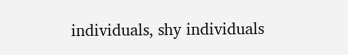individuals, shy individuals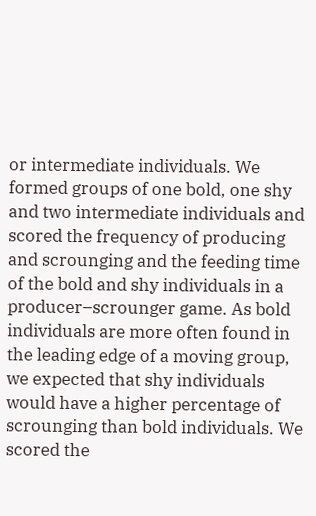or intermediate individuals. We formed groups of one bold, one shy and two intermediate individuals and scored the frequency of producing and scrounging and the feeding time of the bold and shy individuals in a producer–scrounger game. As bold individuals are more often found in the leading edge of a moving group, we expected that shy individuals would have a higher percentage of scrounging than bold individuals. We scored the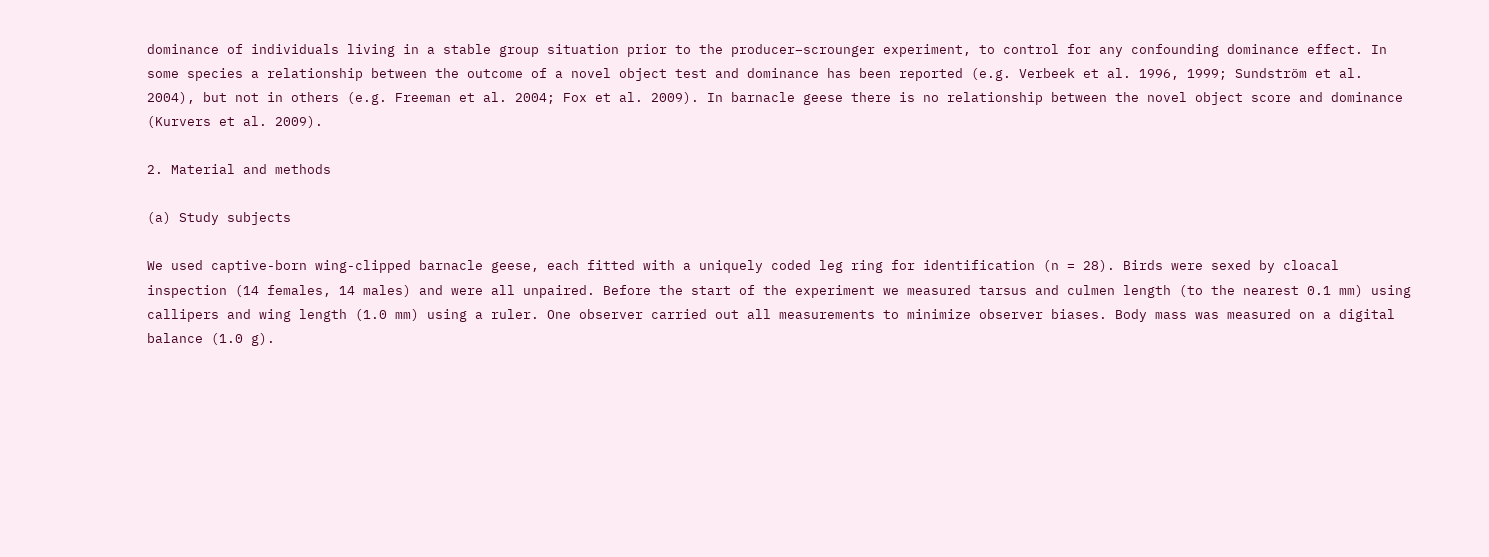dominance of individuals living in a stable group situation prior to the producer–scrounger experiment, to control for any confounding dominance effect. In some species a relationship between the outcome of a novel object test and dominance has been reported (e.g. Verbeek et al. 1996, 1999; Sundström et al. 2004), but not in others (e.g. Freeman et al. 2004; Fox et al. 2009). In barnacle geese there is no relationship between the novel object score and dominance (Kurvers et al. 2009).

2. Material and methods

(a) Study subjects

We used captive-born wing-clipped barnacle geese, each fitted with a uniquely coded leg ring for identification (n = 28). Birds were sexed by cloacal inspection (14 females, 14 males) and were all unpaired. Before the start of the experiment we measured tarsus and culmen length (to the nearest 0.1 mm) using callipers and wing length (1.0 mm) using a ruler. One observer carried out all measurements to minimize observer biases. Body mass was measured on a digital balance (1.0 g).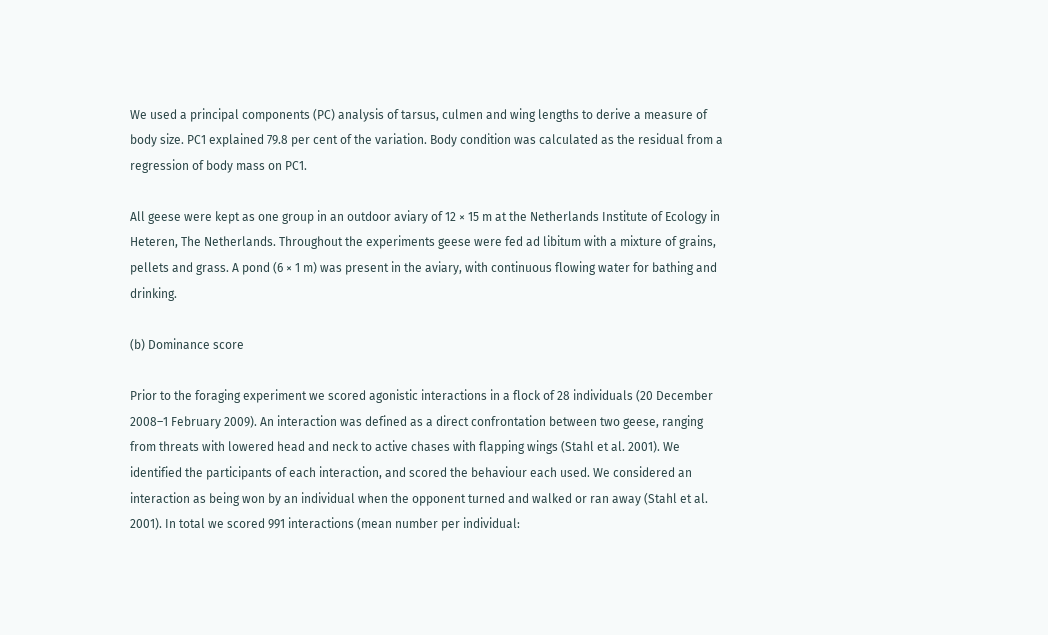We used a principal components (PC) analysis of tarsus, culmen and wing lengths to derive a measure of body size. PC1 explained 79.8 per cent of the variation. Body condition was calculated as the residual from a regression of body mass on PC1.

All geese were kept as one group in an outdoor aviary of 12 × 15 m at the Netherlands Institute of Ecology in Heteren, The Netherlands. Throughout the experiments geese were fed ad libitum with a mixture of grains, pellets and grass. A pond (6 × 1 m) was present in the aviary, with continuous flowing water for bathing and drinking.

(b) Dominance score

Prior to the foraging experiment we scored agonistic interactions in a flock of 28 individuals (20 December 2008–1 February 2009). An interaction was defined as a direct confrontation between two geese, ranging from threats with lowered head and neck to active chases with flapping wings (Stahl et al. 2001). We identified the participants of each interaction, and scored the behaviour each used. We considered an interaction as being won by an individual when the opponent turned and walked or ran away (Stahl et al. 2001). In total we scored 991 interactions (mean number per individual: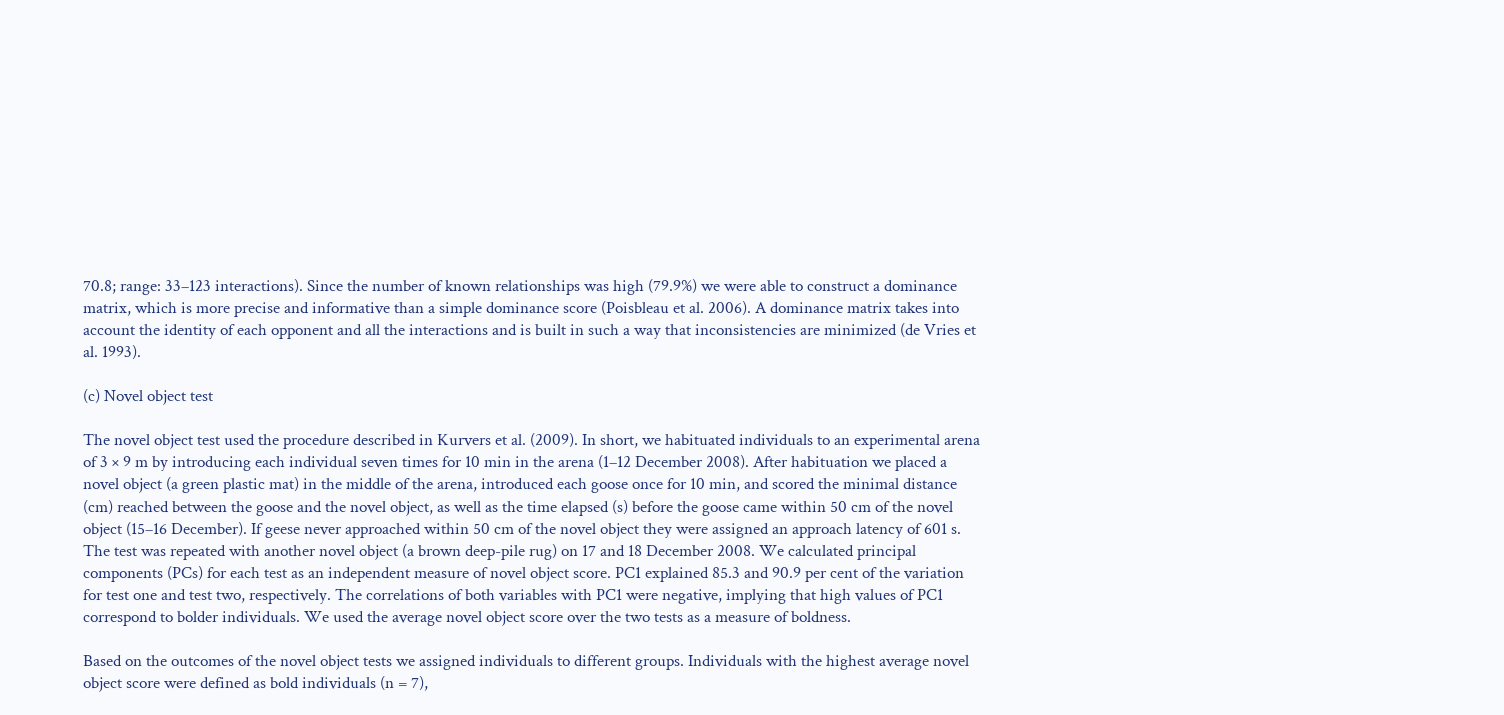70.8; range: 33–123 interactions). Since the number of known relationships was high (79.9%) we were able to construct a dominance matrix, which is more precise and informative than a simple dominance score (Poisbleau et al. 2006). A dominance matrix takes into account the identity of each opponent and all the interactions and is built in such a way that inconsistencies are minimized (de Vries et al. 1993).

(c) Novel object test

The novel object test used the procedure described in Kurvers et al. (2009). In short, we habituated individuals to an experimental arena of 3 × 9 m by introducing each individual seven times for 10 min in the arena (1–12 December 2008). After habituation we placed a novel object (a green plastic mat) in the middle of the arena, introduced each goose once for 10 min, and scored the minimal distance (cm) reached between the goose and the novel object, as well as the time elapsed (s) before the goose came within 50 cm of the novel object (15–16 December). If geese never approached within 50 cm of the novel object they were assigned an approach latency of 601 s. The test was repeated with another novel object (a brown deep-pile rug) on 17 and 18 December 2008. We calculated principal components (PCs) for each test as an independent measure of novel object score. PC1 explained 85.3 and 90.9 per cent of the variation for test one and test two, respectively. The correlations of both variables with PC1 were negative, implying that high values of PC1 correspond to bolder individuals. We used the average novel object score over the two tests as a measure of boldness.

Based on the outcomes of the novel object tests we assigned individuals to different groups. Individuals with the highest average novel object score were defined as bold individuals (n = 7),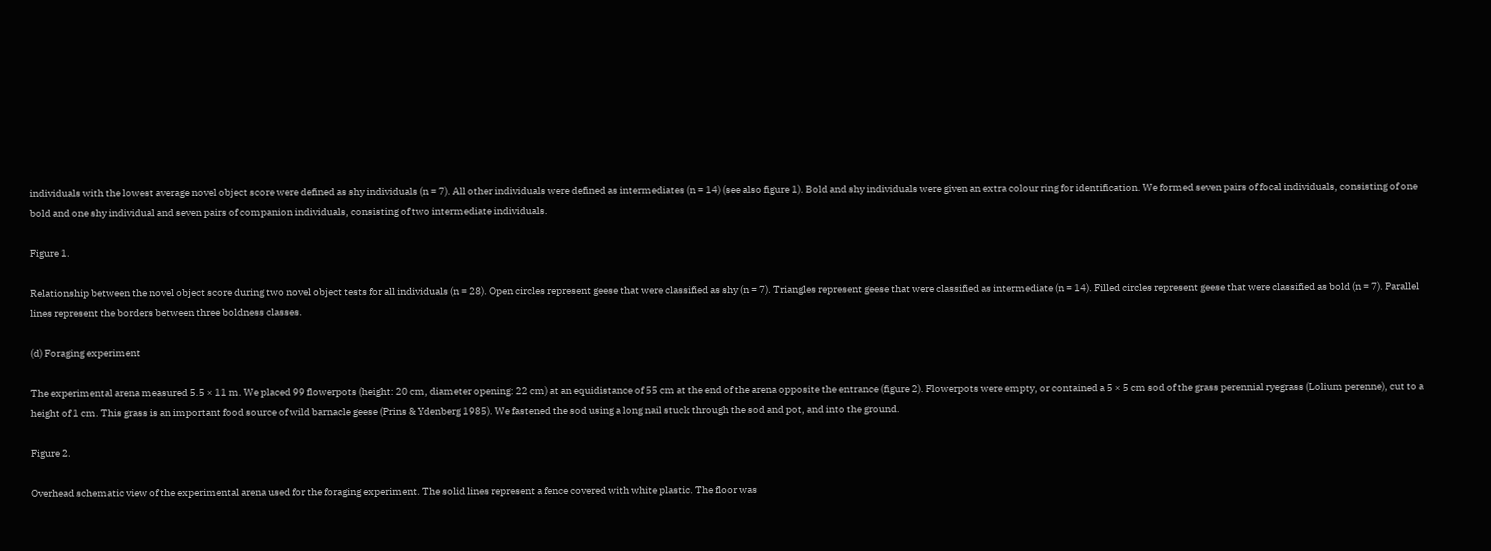individuals with the lowest average novel object score were defined as shy individuals (n = 7). All other individuals were defined as intermediates (n = 14) (see also figure 1). Bold and shy individuals were given an extra colour ring for identification. We formed seven pairs of focal individuals, consisting of one bold and one shy individual and seven pairs of companion individuals, consisting of two intermediate individuals.

Figure 1.

Relationship between the novel object score during two novel object tests for all individuals (n = 28). Open circles represent geese that were classified as shy (n = 7). Triangles represent geese that were classified as intermediate (n = 14). Filled circles represent geese that were classified as bold (n = 7). Parallel lines represent the borders between three boldness classes.

(d) Foraging experiment

The experimental arena measured 5.5 × 11 m. We placed 99 flowerpots (height: 20 cm, diameter opening: 22 cm) at an equidistance of 55 cm at the end of the arena opposite the entrance (figure 2). Flowerpots were empty, or contained a 5 × 5 cm sod of the grass perennial ryegrass (Lolium perenne), cut to a height of 1 cm. This grass is an important food source of wild barnacle geese (Prins & Ydenberg 1985). We fastened the sod using a long nail stuck through the sod and pot, and into the ground.

Figure 2.

Overhead schematic view of the experimental arena used for the foraging experiment. The solid lines represent a fence covered with white plastic. The floor was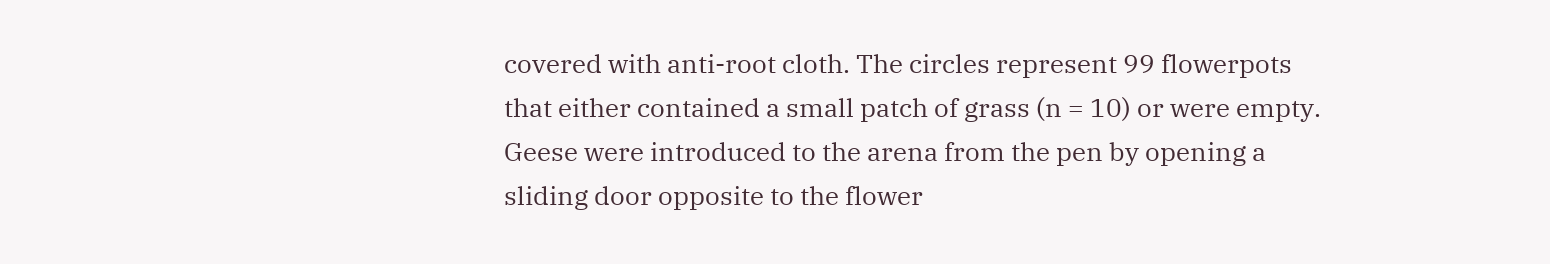covered with anti-root cloth. The circles represent 99 flowerpots that either contained a small patch of grass (n = 10) or were empty. Geese were introduced to the arena from the pen by opening a sliding door opposite to the flower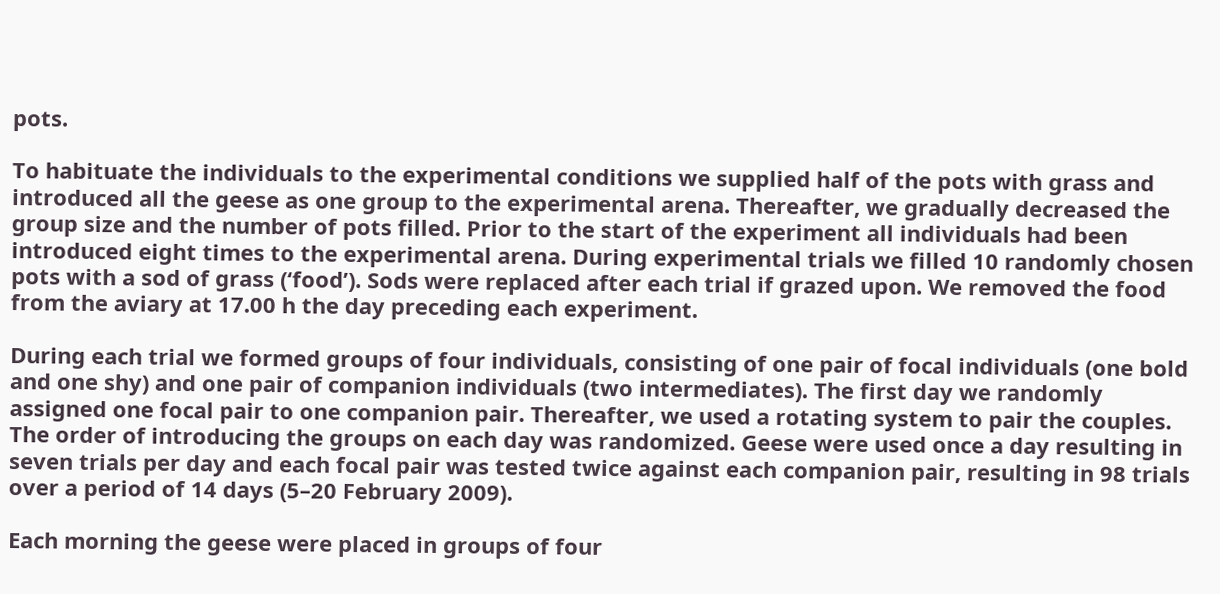pots.

To habituate the individuals to the experimental conditions we supplied half of the pots with grass and introduced all the geese as one group to the experimental arena. Thereafter, we gradually decreased the group size and the number of pots filled. Prior to the start of the experiment all individuals had been introduced eight times to the experimental arena. During experimental trials we filled 10 randomly chosen pots with a sod of grass (‘food’). Sods were replaced after each trial if grazed upon. We removed the food from the aviary at 17.00 h the day preceding each experiment.

During each trial we formed groups of four individuals, consisting of one pair of focal individuals (one bold and one shy) and one pair of companion individuals (two intermediates). The first day we randomly assigned one focal pair to one companion pair. Thereafter, we used a rotating system to pair the couples. The order of introducing the groups on each day was randomized. Geese were used once a day resulting in seven trials per day and each focal pair was tested twice against each companion pair, resulting in 98 trials over a period of 14 days (5–20 February 2009).

Each morning the geese were placed in groups of four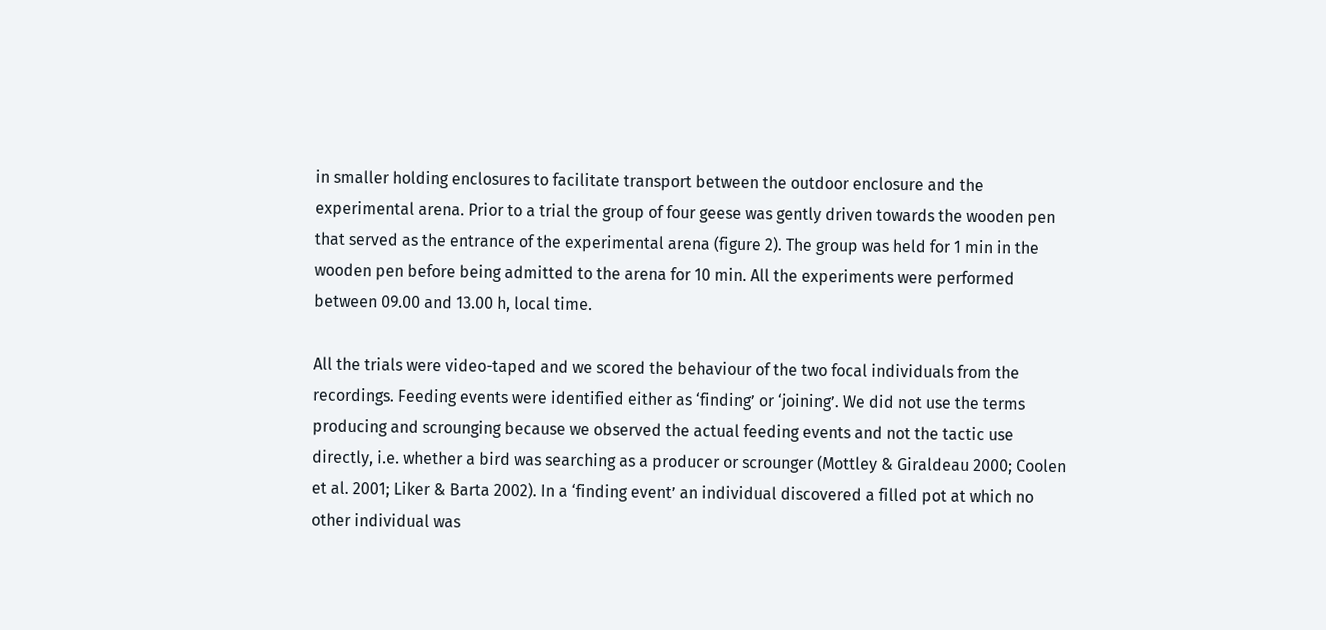in smaller holding enclosures to facilitate transport between the outdoor enclosure and the experimental arena. Prior to a trial the group of four geese was gently driven towards the wooden pen that served as the entrance of the experimental arena (figure 2). The group was held for 1 min in the wooden pen before being admitted to the arena for 10 min. All the experiments were performed between 09.00 and 13.00 h, local time.

All the trials were video-taped and we scored the behaviour of the two focal individuals from the recordings. Feeding events were identified either as ‘finding’ or ‘joining’. We did not use the terms producing and scrounging because we observed the actual feeding events and not the tactic use directly, i.e. whether a bird was searching as a producer or scrounger (Mottley & Giraldeau 2000; Coolen et al. 2001; Liker & Barta 2002). In a ‘finding event’ an individual discovered a filled pot at which no other individual was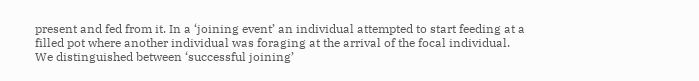present and fed from it. In a ‘joining event’ an individual attempted to start feeding at a filled pot where another individual was foraging at the arrival of the focal individual. We distinguished between ‘successful joining’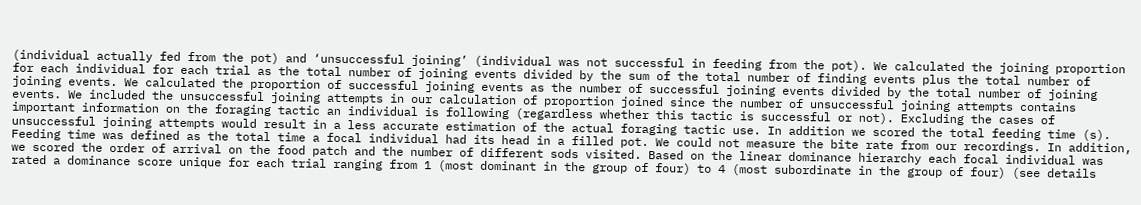(individual actually fed from the pot) and ‘unsuccessful joining’ (individual was not successful in feeding from the pot). We calculated the joining proportion for each individual for each trial as the total number of joining events divided by the sum of the total number of finding events plus the total number of joining events. We calculated the proportion of successful joining events as the number of successful joining events divided by the total number of joining events. We included the unsuccessful joining attempts in our calculation of proportion joined since the number of unsuccessful joining attempts contains important information on the foraging tactic an individual is following (regardless whether this tactic is successful or not). Excluding the cases of unsuccessful joining attempts would result in a less accurate estimation of the actual foraging tactic use. In addition we scored the total feeding time (s). Feeding time was defined as the total time a focal individual had its head in a filled pot. We could not measure the bite rate from our recordings. In addition, we scored the order of arrival on the food patch and the number of different sods visited. Based on the linear dominance hierarchy each focal individual was rated a dominance score unique for each trial ranging from 1 (most dominant in the group of four) to 4 (most subordinate in the group of four) (see details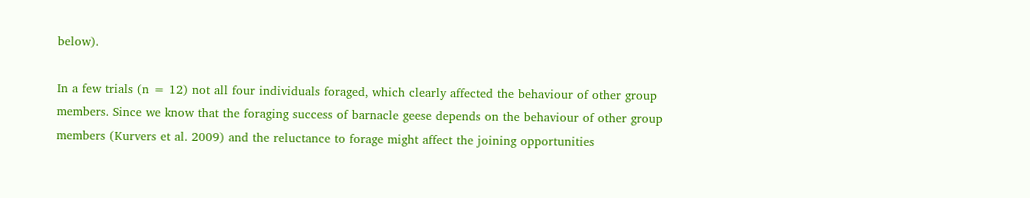below).

In a few trials (n = 12) not all four individuals foraged, which clearly affected the behaviour of other group members. Since we know that the foraging success of barnacle geese depends on the behaviour of other group members (Kurvers et al. 2009) and the reluctance to forage might affect the joining opportunities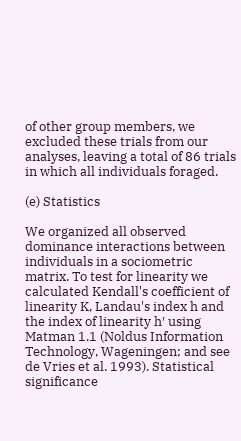of other group members, we excluded these trials from our analyses, leaving a total of 86 trials in which all individuals foraged.

(e) Statistics

We organized all observed dominance interactions between individuals in a sociometric matrix. To test for linearity we calculated Kendall's coefficient of linearity K, Landau's index h and the index of linearity h′ using Matman 1.1 (Noldus Information Technology, Wageningen; and see de Vries et al. 1993). Statistical significance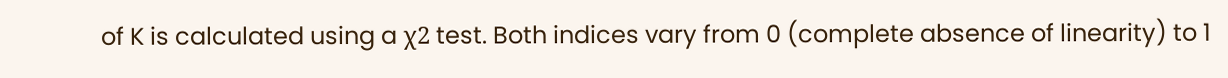of K is calculated using a χ2 test. Both indices vary from 0 (complete absence of linearity) to 1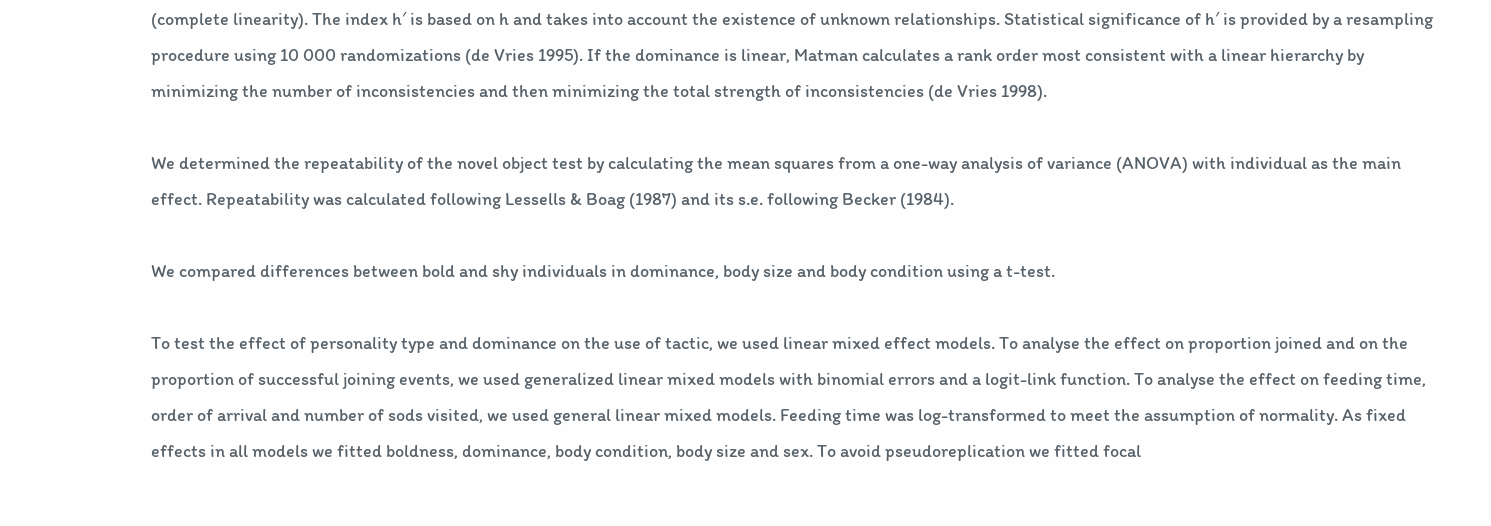(complete linearity). The index h′ is based on h and takes into account the existence of unknown relationships. Statistical significance of h′ is provided by a resampling procedure using 10 000 randomizations (de Vries 1995). If the dominance is linear, Matman calculates a rank order most consistent with a linear hierarchy by minimizing the number of inconsistencies and then minimizing the total strength of inconsistencies (de Vries 1998).

We determined the repeatability of the novel object test by calculating the mean squares from a one-way analysis of variance (ANOVA) with individual as the main effect. Repeatability was calculated following Lessells & Boag (1987) and its s.e. following Becker (1984).

We compared differences between bold and shy individuals in dominance, body size and body condition using a t-test.

To test the effect of personality type and dominance on the use of tactic, we used linear mixed effect models. To analyse the effect on proportion joined and on the proportion of successful joining events, we used generalized linear mixed models with binomial errors and a logit-link function. To analyse the effect on feeding time, order of arrival and number of sods visited, we used general linear mixed models. Feeding time was log-transformed to meet the assumption of normality. As fixed effects in all models we fitted boldness, dominance, body condition, body size and sex. To avoid pseudoreplication we fitted focal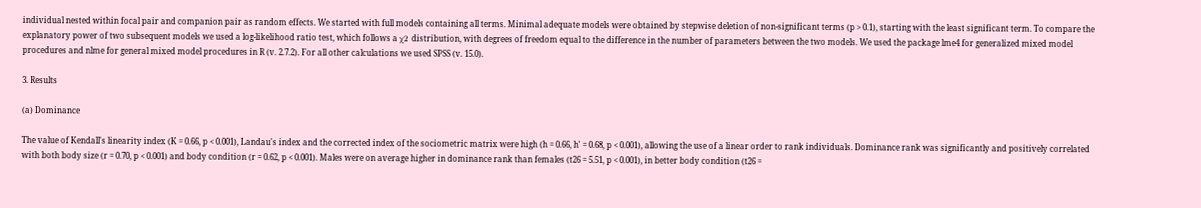individual nested within focal pair and companion pair as random effects. We started with full models containing all terms. Minimal adequate models were obtained by stepwise deletion of non-significant terms (p > 0.1), starting with the least significant term. To compare the explanatory power of two subsequent models we used a log-likelihood ratio test, which follows a χ2 distribution, with degrees of freedom equal to the difference in the number of parameters between the two models. We used the package lme4 for generalized mixed model procedures and nlme for general mixed model procedures in R (v. 2.7.2). For all other calculations we used SPSS (v. 15.0).

3. Results

(a) Dominance

The value of Kendall's linearity index (K = 0.66, p < 0.001), Landau's index and the corrected index of the sociometric matrix were high (h = 0.66, h′ = 0.68, p < 0.001), allowing the use of a linear order to rank individuals. Dominance rank was significantly and positively correlated with both body size (r = 0.70, p < 0.001) and body condition (r = 0.62, p < 0.001). Males were on average higher in dominance rank than females (t26 = 5.51, p < 0.001), in better body condition (t26 =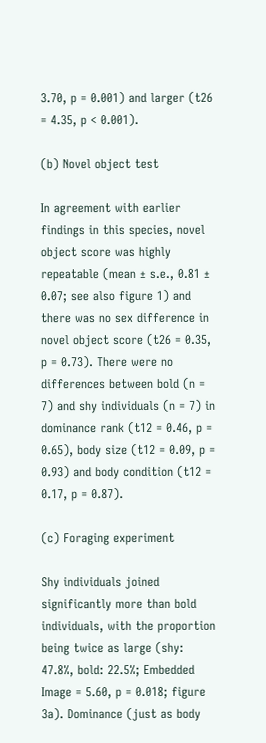3.70, p = 0.001) and larger (t26 = 4.35, p < 0.001).

(b) Novel object test

In agreement with earlier findings in this species, novel object score was highly repeatable (mean ± s.e., 0.81 ± 0.07; see also figure 1) and there was no sex difference in novel object score (t26 = 0.35, p = 0.73). There were no differences between bold (n = 7) and shy individuals (n = 7) in dominance rank (t12 = 0.46, p = 0.65), body size (t12 = 0.09, p = 0.93) and body condition (t12 = 0.17, p = 0.87).

(c) Foraging experiment

Shy individuals joined significantly more than bold individuals, with the proportion being twice as large (shy: 47.8%, bold: 22.5%; Embedded Image = 5.60, p = 0.018; figure 3a). Dominance (just as body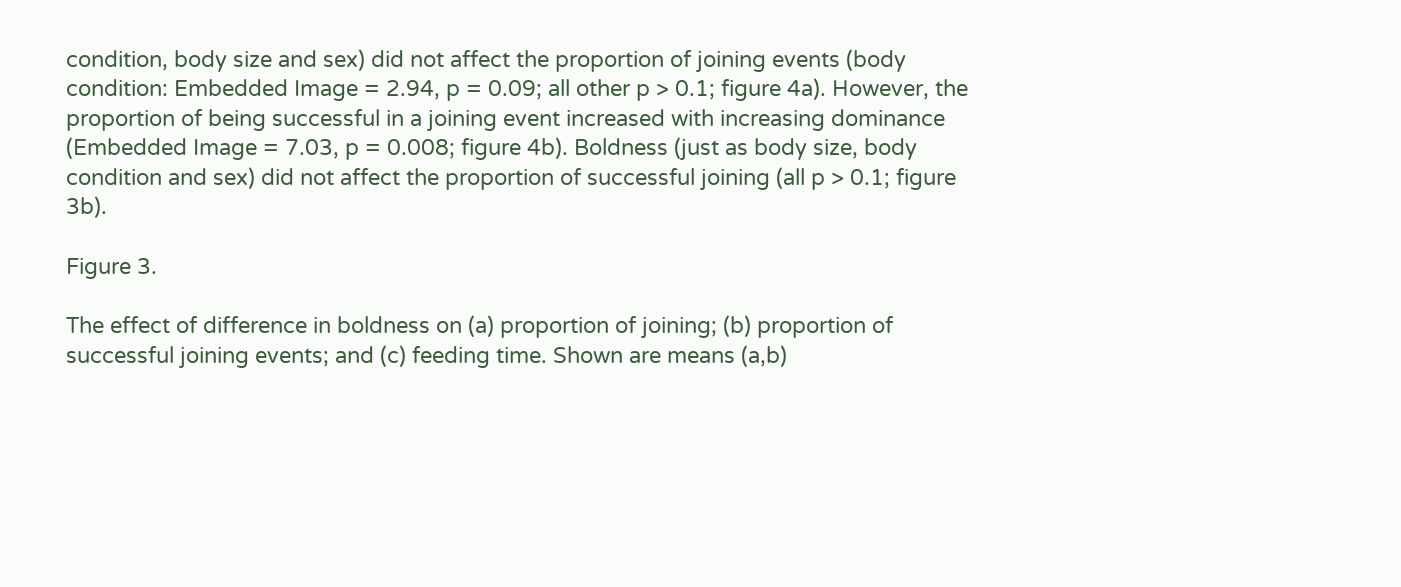condition, body size and sex) did not affect the proportion of joining events (body condition: Embedded Image = 2.94, p = 0.09; all other p > 0.1; figure 4a). However, the proportion of being successful in a joining event increased with increasing dominance (Embedded Image = 7.03, p = 0.008; figure 4b). Boldness (just as body size, body condition and sex) did not affect the proportion of successful joining (all p > 0.1; figure 3b).

Figure 3.

The effect of difference in boldness on (a) proportion of joining; (b) proportion of successful joining events; and (c) feeding time. Shown are means (a,b)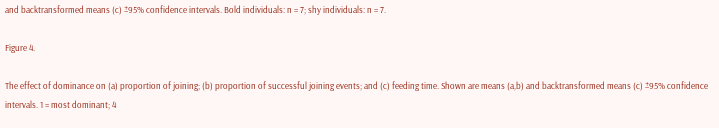and backtransformed means (c) ±95% confidence intervals. Bold individuals: n = 7; shy individuals: n = 7.

Figure 4.

The effect of dominance on (a) proportion of joining; (b) proportion of successful joining events; and (c) feeding time. Shown are means (a,b) and backtransformed means (c) ±95% confidence intervals. 1 = most dominant; 4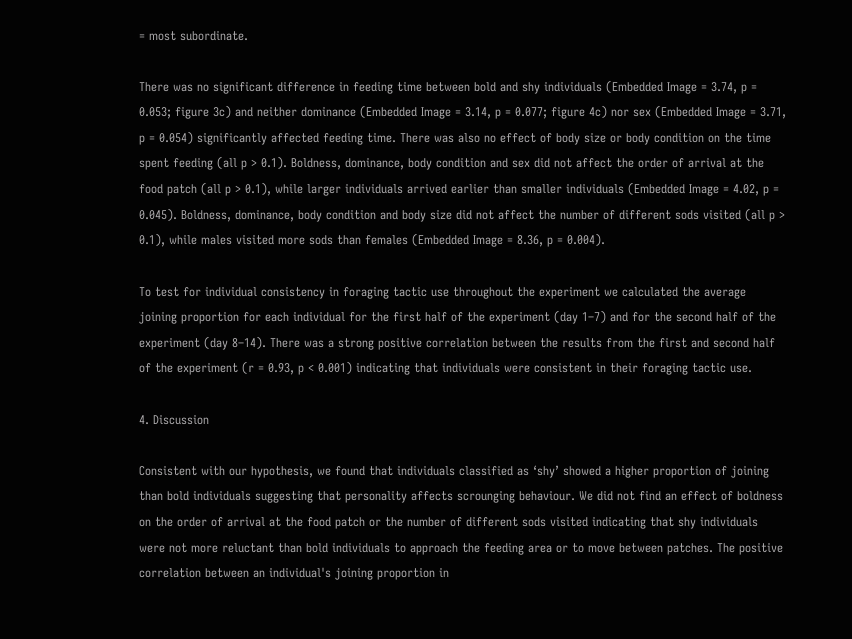= most subordinate.

There was no significant difference in feeding time between bold and shy individuals (Embedded Image = 3.74, p = 0.053; figure 3c) and neither dominance (Embedded Image = 3.14, p = 0.077; figure 4c) nor sex (Embedded Image = 3.71, p = 0.054) significantly affected feeding time. There was also no effect of body size or body condition on the time spent feeding (all p > 0.1). Boldness, dominance, body condition and sex did not affect the order of arrival at the food patch (all p > 0.1), while larger individuals arrived earlier than smaller individuals (Embedded Image = 4.02, p = 0.045). Boldness, dominance, body condition and body size did not affect the number of different sods visited (all p > 0.1), while males visited more sods than females (Embedded Image = 8.36, p = 0.004).

To test for individual consistency in foraging tactic use throughout the experiment we calculated the average joining proportion for each individual for the first half of the experiment (day 1–7) and for the second half of the experiment (day 8–14). There was a strong positive correlation between the results from the first and second half of the experiment (r = 0.93, p < 0.001) indicating that individuals were consistent in their foraging tactic use.

4. Discussion

Consistent with our hypothesis, we found that individuals classified as ‘shy’ showed a higher proportion of joining than bold individuals suggesting that personality affects scrounging behaviour. We did not find an effect of boldness on the order of arrival at the food patch or the number of different sods visited indicating that shy individuals were not more reluctant than bold individuals to approach the feeding area or to move between patches. The positive correlation between an individual's joining proportion in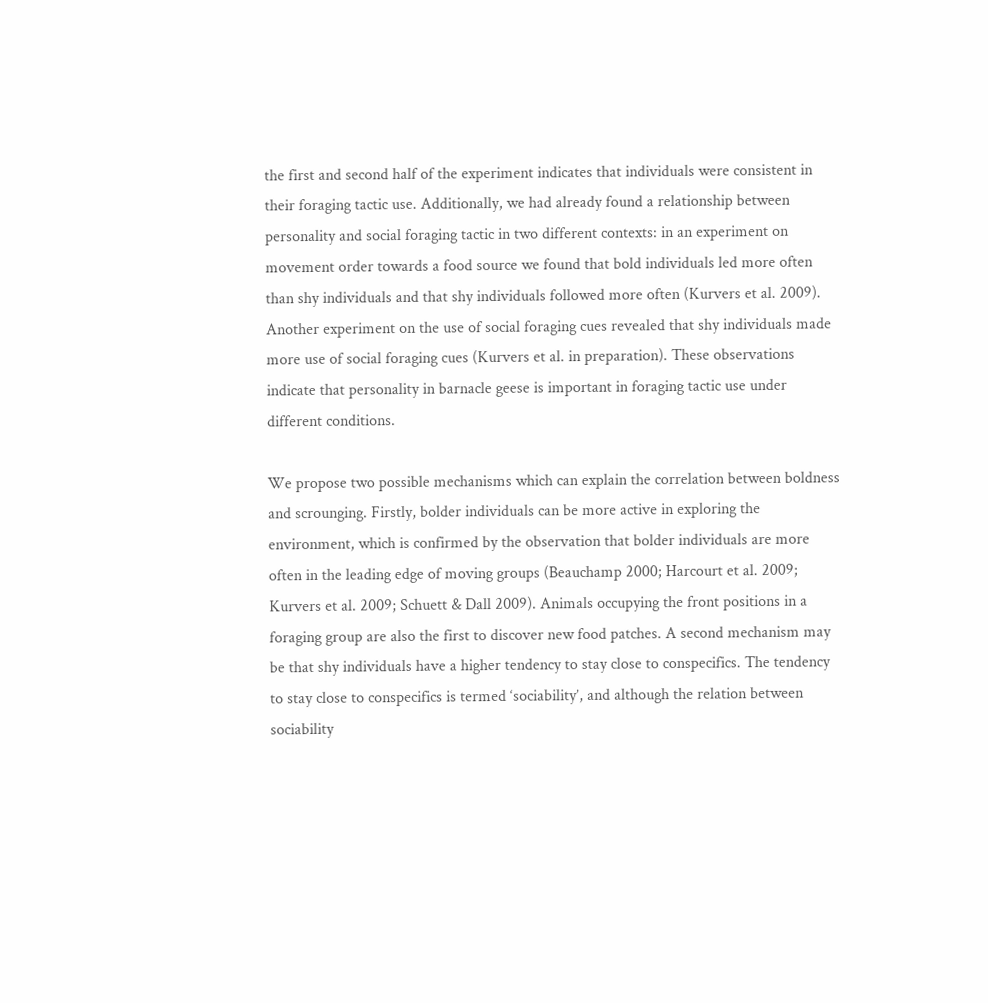the first and second half of the experiment indicates that individuals were consistent in their foraging tactic use. Additionally, we had already found a relationship between personality and social foraging tactic in two different contexts: in an experiment on movement order towards a food source we found that bold individuals led more often than shy individuals and that shy individuals followed more often (Kurvers et al. 2009). Another experiment on the use of social foraging cues revealed that shy individuals made more use of social foraging cues (Kurvers et al. in preparation). These observations indicate that personality in barnacle geese is important in foraging tactic use under different conditions.

We propose two possible mechanisms which can explain the correlation between boldness and scrounging. Firstly, bolder individuals can be more active in exploring the environment, which is confirmed by the observation that bolder individuals are more often in the leading edge of moving groups (Beauchamp 2000; Harcourt et al. 2009; Kurvers et al. 2009; Schuett & Dall 2009). Animals occupying the front positions in a foraging group are also the first to discover new food patches. A second mechanism may be that shy individuals have a higher tendency to stay close to conspecifics. The tendency to stay close to conspecifics is termed ‘sociability’, and although the relation between sociability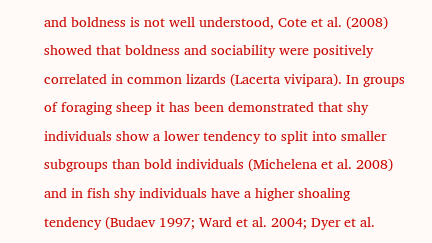and boldness is not well understood, Cote et al. (2008) showed that boldness and sociability were positively correlated in common lizards (Lacerta vivipara). In groups of foraging sheep it has been demonstrated that shy individuals show a lower tendency to split into smaller subgroups than bold individuals (Michelena et al. 2008) and in fish shy individuals have a higher shoaling tendency (Budaev 1997; Ward et al. 2004; Dyer et al.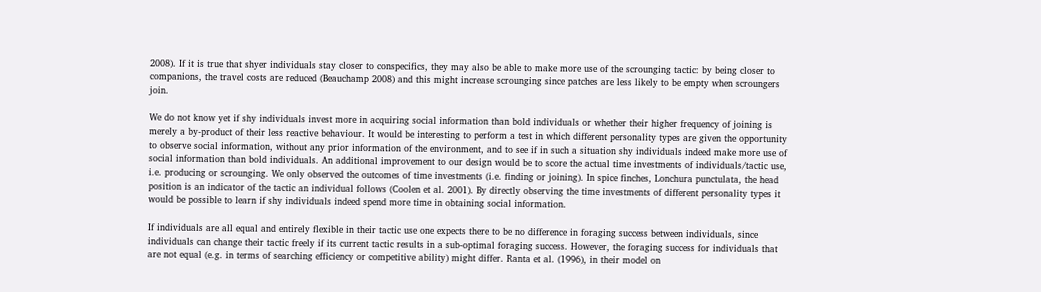2008). If it is true that shyer individuals stay closer to conspecifics, they may also be able to make more use of the scrounging tactic: by being closer to companions, the travel costs are reduced (Beauchamp 2008) and this might increase scrounging since patches are less likely to be empty when scroungers join.

We do not know yet if shy individuals invest more in acquiring social information than bold individuals or whether their higher frequency of joining is merely a by-product of their less reactive behaviour. It would be interesting to perform a test in which different personality types are given the opportunity to observe social information, without any prior information of the environment, and to see if in such a situation shy individuals indeed make more use of social information than bold individuals. An additional improvement to our design would be to score the actual time investments of individuals/tactic use, i.e. producing or scrounging. We only observed the outcomes of time investments (i.e. finding or joining). In spice finches, Lonchura punctulata, the head position is an indicator of the tactic an individual follows (Coolen et al. 2001). By directly observing the time investments of different personality types it would be possible to learn if shy individuals indeed spend more time in obtaining social information.

If individuals are all equal and entirely flexible in their tactic use one expects there to be no difference in foraging success between individuals, since individuals can change their tactic freely if its current tactic results in a sub-optimal foraging success. However, the foraging success for individuals that are not equal (e.g. in terms of searching efficiency or competitive ability) might differ. Ranta et al. (1996), in their model on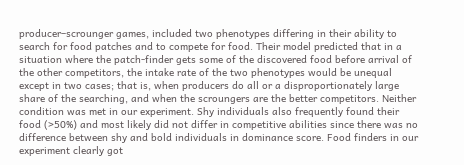producer–scrounger games, included two phenotypes differing in their ability to search for food patches and to compete for food. Their model predicted that in a situation where the patch-finder gets some of the discovered food before arrival of the other competitors, the intake rate of the two phenotypes would be unequal except in two cases; that is, when producers do all or a disproportionately large share of the searching, and when the scroungers are the better competitors. Neither condition was met in our experiment. Shy individuals also frequently found their food (>50%) and most likely did not differ in competitive abilities since there was no difference between shy and bold individuals in dominance score. Food finders in our experiment clearly got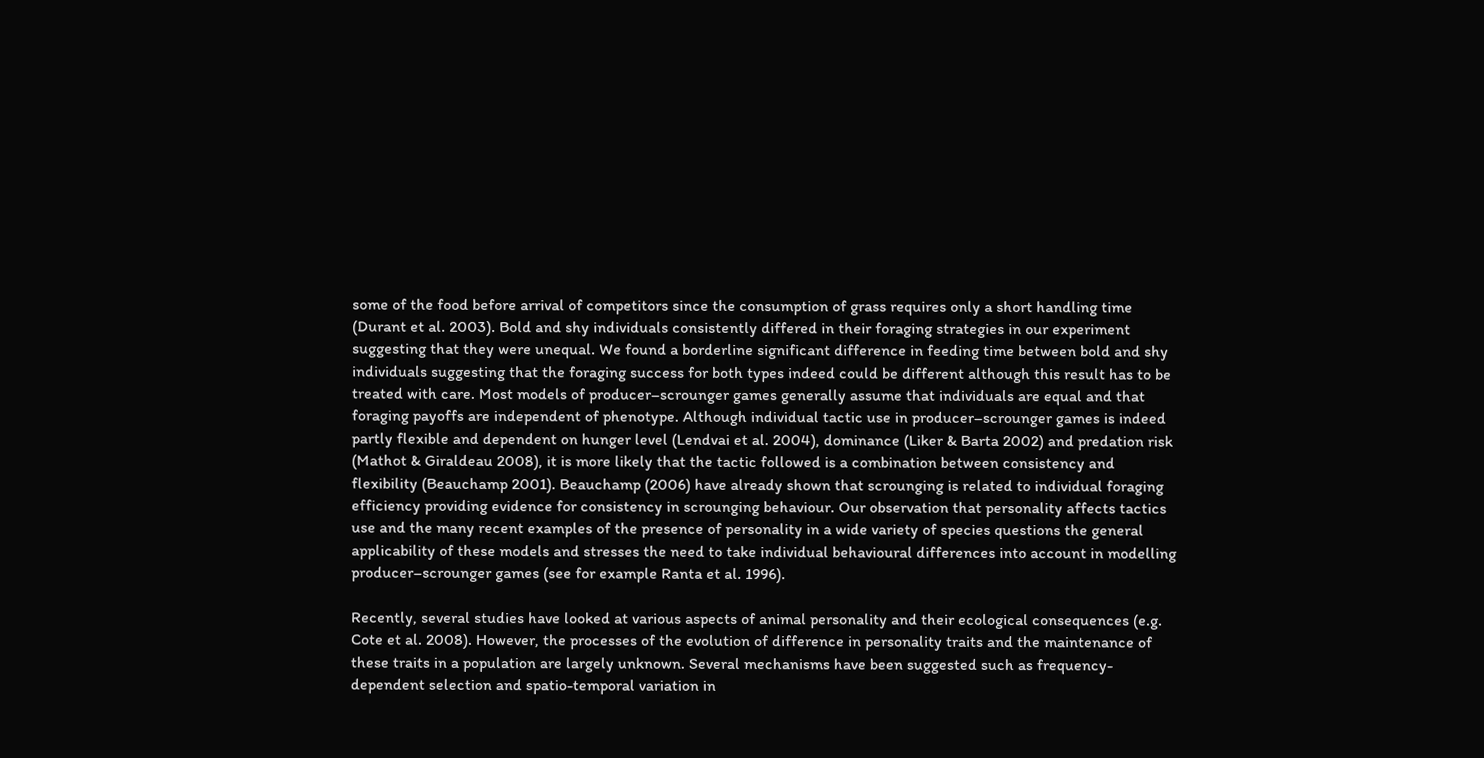some of the food before arrival of competitors since the consumption of grass requires only a short handling time (Durant et al. 2003). Bold and shy individuals consistently differed in their foraging strategies in our experiment suggesting that they were unequal. We found a borderline significant difference in feeding time between bold and shy individuals suggesting that the foraging success for both types indeed could be different although this result has to be treated with care. Most models of producer–scrounger games generally assume that individuals are equal and that foraging payoffs are independent of phenotype. Although individual tactic use in producer–scrounger games is indeed partly flexible and dependent on hunger level (Lendvai et al. 2004), dominance (Liker & Barta 2002) and predation risk (Mathot & Giraldeau 2008), it is more likely that the tactic followed is a combination between consistency and flexibility (Beauchamp 2001). Beauchamp (2006) have already shown that scrounging is related to individual foraging efficiency providing evidence for consistency in scrounging behaviour. Our observation that personality affects tactics use and the many recent examples of the presence of personality in a wide variety of species questions the general applicability of these models and stresses the need to take individual behavioural differences into account in modelling producer–scrounger games (see for example Ranta et al. 1996).

Recently, several studies have looked at various aspects of animal personality and their ecological consequences (e.g. Cote et al. 2008). However, the processes of the evolution of difference in personality traits and the maintenance of these traits in a population are largely unknown. Several mechanisms have been suggested such as frequency-dependent selection and spatio-temporal variation in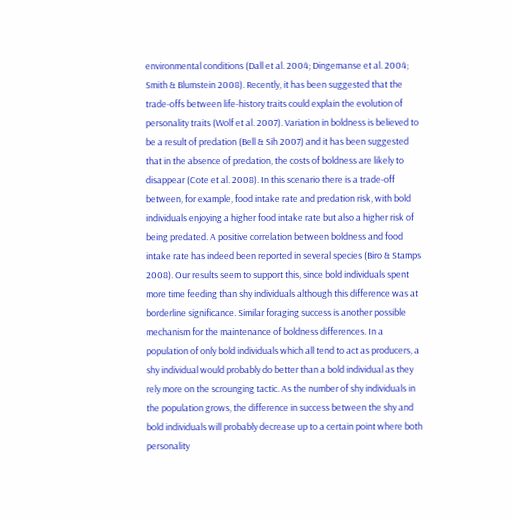environmental conditions (Dall et al. 2004; Dingemanse et al. 2004; Smith & Blumstein 2008). Recently, it has been suggested that the trade-offs between life-history traits could explain the evolution of personality traits (Wolf et al. 2007). Variation in boldness is believed to be a result of predation (Bell & Sih 2007) and it has been suggested that in the absence of predation, the costs of boldness are likely to disappear (Cote et al. 2008). In this scenario there is a trade-off between, for example, food intake rate and predation risk, with bold individuals enjoying a higher food intake rate but also a higher risk of being predated. A positive correlation between boldness and food intake rate has indeed been reported in several species (Biro & Stamps 2008). Our results seem to support this, since bold individuals spent more time feeding than shy individuals although this difference was at borderline significance. Similar foraging success is another possible mechanism for the maintenance of boldness differences. In a population of only bold individuals which all tend to act as producers, a shy individual would probably do better than a bold individual as they rely more on the scrounging tactic. As the number of shy individuals in the population grows, the difference in success between the shy and bold individuals will probably decrease up to a certain point where both personality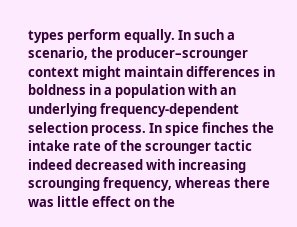types perform equally. In such a scenario, the producer–scrounger context might maintain differences in boldness in a population with an underlying frequency-dependent selection process. In spice finches the intake rate of the scrounger tactic indeed decreased with increasing scrounging frequency, whereas there was little effect on the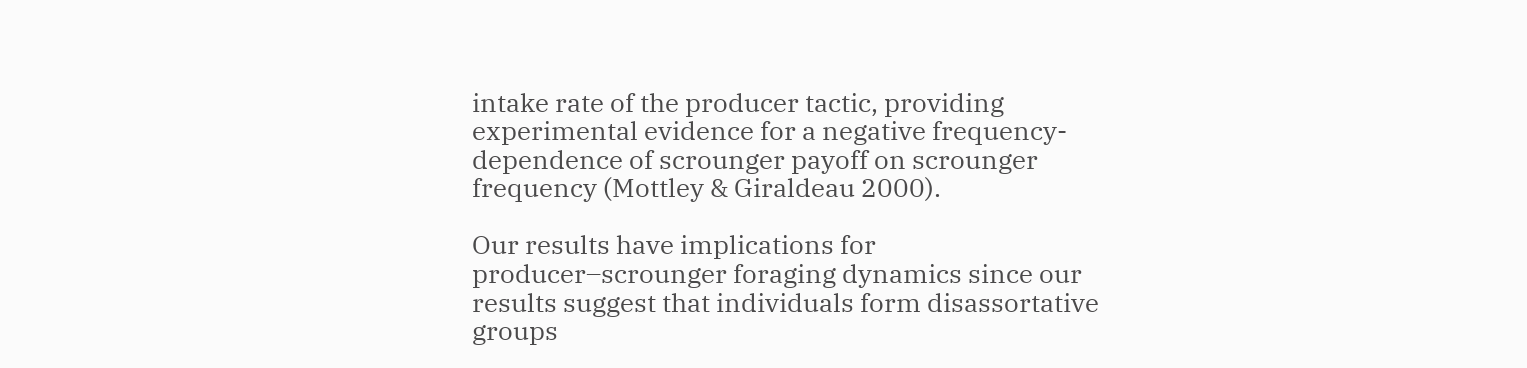intake rate of the producer tactic, providing experimental evidence for a negative frequency-dependence of scrounger payoff on scrounger frequency (Mottley & Giraldeau 2000).

Our results have implications for producer–scrounger foraging dynamics since our results suggest that individuals form disassortative groups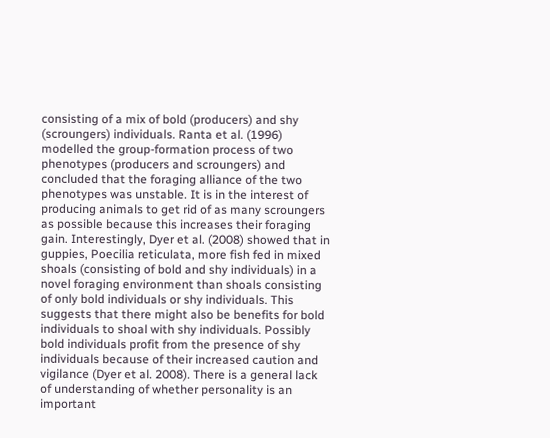consisting of a mix of bold (producers) and shy (scroungers) individuals. Ranta et al. (1996) modelled the group-formation process of two phenotypes (producers and scroungers) and concluded that the foraging alliance of the two phenotypes was unstable. It is in the interest of producing animals to get rid of as many scroungers as possible because this increases their foraging gain. Interestingly, Dyer et al. (2008) showed that in guppies, Poecilia reticulata, more fish fed in mixed shoals (consisting of bold and shy individuals) in a novel foraging environment than shoals consisting of only bold individuals or shy individuals. This suggests that there might also be benefits for bold individuals to shoal with shy individuals. Possibly bold individuals profit from the presence of shy individuals because of their increased caution and vigilance (Dyer et al. 2008). There is a general lack of understanding of whether personality is an important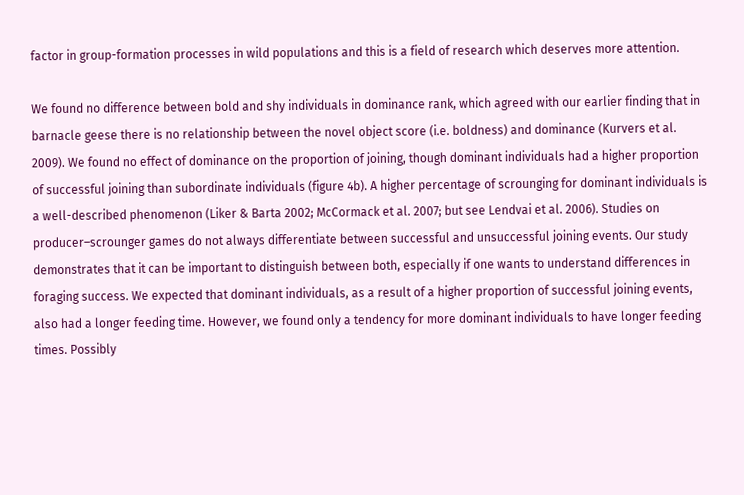factor in group-formation processes in wild populations and this is a field of research which deserves more attention.

We found no difference between bold and shy individuals in dominance rank, which agreed with our earlier finding that in barnacle geese there is no relationship between the novel object score (i.e. boldness) and dominance (Kurvers et al. 2009). We found no effect of dominance on the proportion of joining, though dominant individuals had a higher proportion of successful joining than subordinate individuals (figure 4b). A higher percentage of scrounging for dominant individuals is a well-described phenomenon (Liker & Barta 2002; McCormack et al. 2007; but see Lendvai et al. 2006). Studies on producer–scrounger games do not always differentiate between successful and unsuccessful joining events. Our study demonstrates that it can be important to distinguish between both, especially if one wants to understand differences in foraging success. We expected that dominant individuals, as a result of a higher proportion of successful joining events, also had a longer feeding time. However, we found only a tendency for more dominant individuals to have longer feeding times. Possibly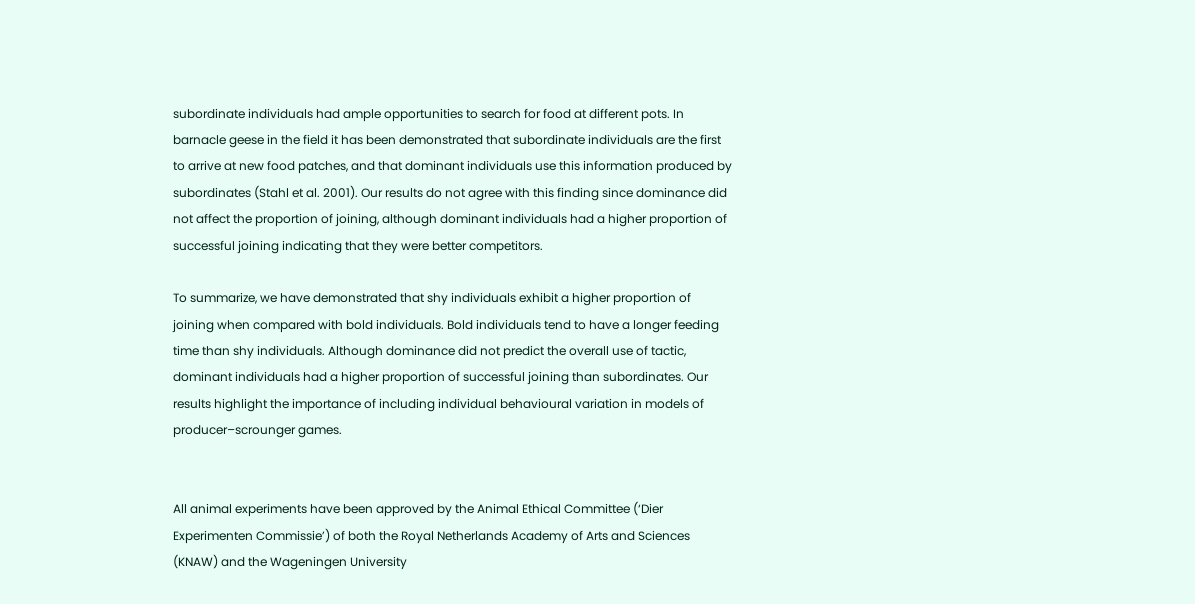subordinate individuals had ample opportunities to search for food at different pots. In barnacle geese in the field it has been demonstrated that subordinate individuals are the first to arrive at new food patches, and that dominant individuals use this information produced by subordinates (Stahl et al. 2001). Our results do not agree with this finding since dominance did not affect the proportion of joining, although dominant individuals had a higher proportion of successful joining indicating that they were better competitors.

To summarize, we have demonstrated that shy individuals exhibit a higher proportion of joining when compared with bold individuals. Bold individuals tend to have a longer feeding time than shy individuals. Although dominance did not predict the overall use of tactic, dominant individuals had a higher proportion of successful joining than subordinates. Our results highlight the importance of including individual behavioural variation in models of producer–scrounger games.


All animal experiments have been approved by the Animal Ethical Committee (‘Dier Experimenten Commissie’) of both the Royal Netherlands Academy of Arts and Sciences (KNAW) and the Wageningen University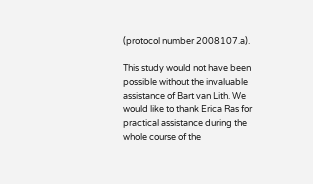(protocol number 2008107.a).

This study would not have been possible without the invaluable assistance of Bart van Lith. We would like to thank Erica Ras for practical assistance during the whole course of the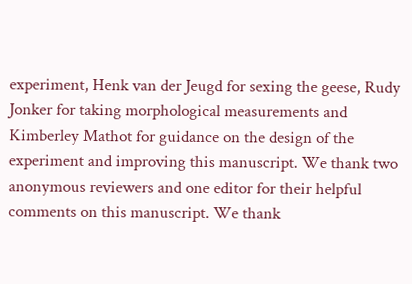experiment, Henk van der Jeugd for sexing the geese, Rudy Jonker for taking morphological measurements and Kimberley Mathot for guidance on the design of the experiment and improving this manuscript. We thank two anonymous reviewers and one editor for their helpful comments on this manuscript. We thank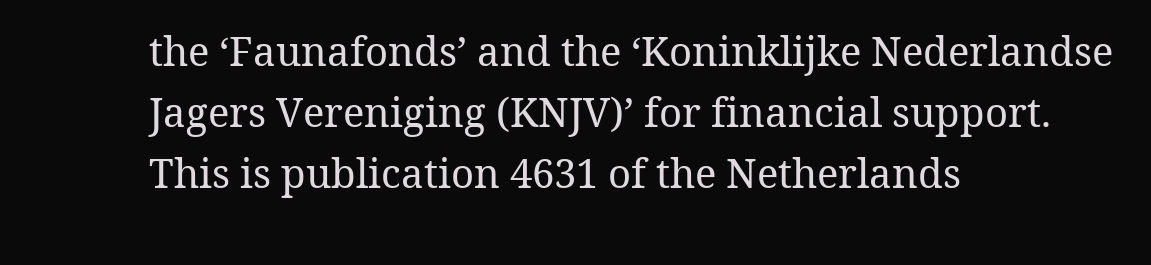the ‘Faunafonds’ and the ‘Koninklijke Nederlandse Jagers Vereniging (KNJV)’ for financial support. This is publication 4631 of the Netherlands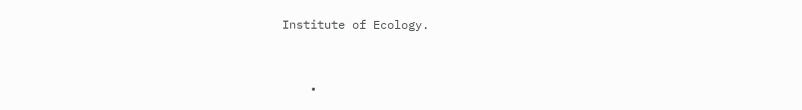Institute of Ecology.


    •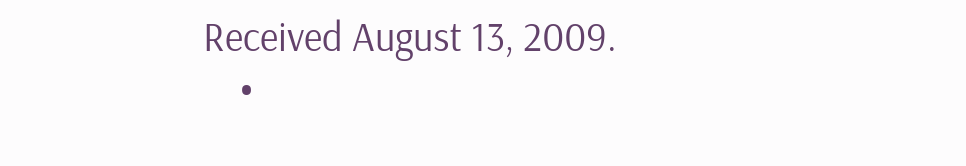Received August 13, 2009.
    •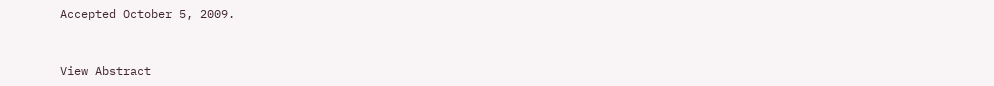Accepted October 5, 2009.


View Abstract